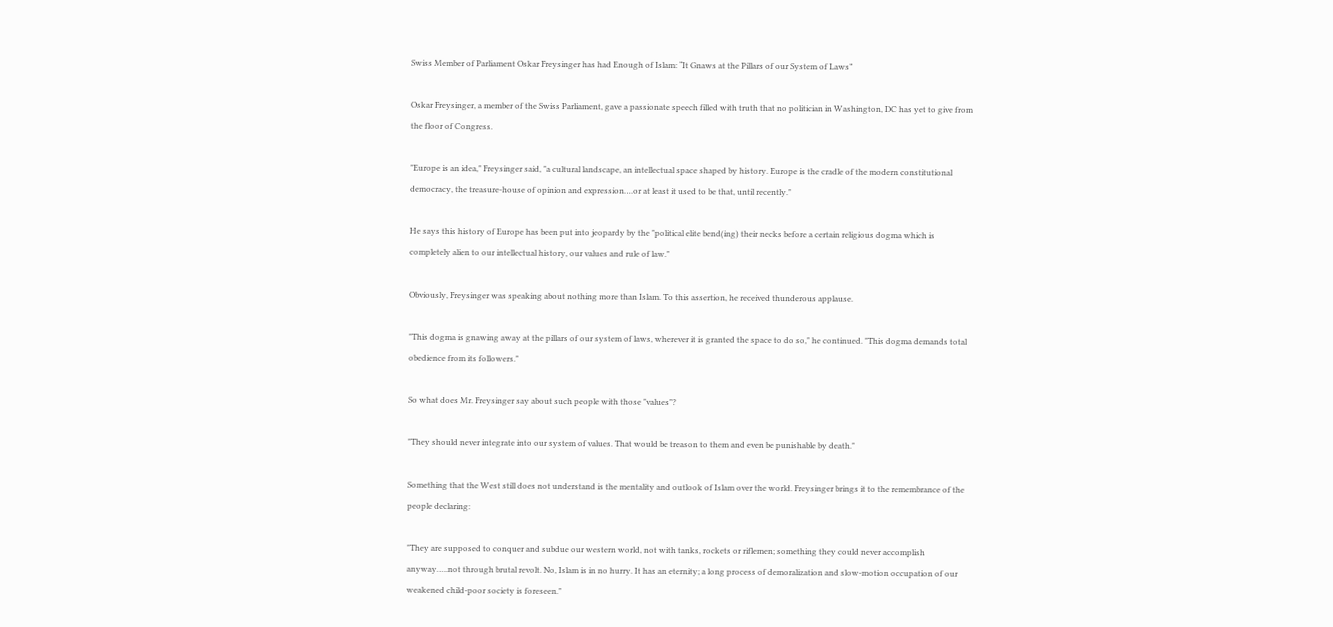Swiss Member of Parliament Oskar Freysinger has had Enough of Islam: “It Gnaws at the Pillars of our System of Laws”

Oskar Freysinger, a member of the Swiss Parliament, gave a passionate speech filled with truth that no politician in Washington, DC has yet to give from the floor of Congress.

"Europe is an idea," Freysinger said, "a cultural landscape, an intellectual space shaped by history. Europe is the cradle of the modern constitutional democracy, the treasure-house of opinion and expression….or at least it used to be that, until recently."

He says this history of Europe has been put into jeopardy by the "political elite bend(ing) their necks before a certain religious dogma which is completely alien to our intellectual history, our values and rule of law."

Obviously, Freysinger was speaking about nothing more than Islam. To this assertion, he received thunderous applause.

"This dogma is gnawing away at the pillars of our system of laws, wherever it is granted the space to do so," he continued. "This dogma demands total obedience from its followers."

So what does Mr. Freysinger say about such people with those "values"?

"They should never integrate into our system of values. That would be treason to them and even be punishable by death."

Something that the West still does not understand is the mentality and outlook of Islam over the world. Freysinger brings it to the remembrance of the people declaring:

"They are supposed to conquer and subdue our western world, not with tanks, rockets or riflemen; something they could never accomplish anyway…..not through brutal revolt. No, Islam is in no hurry. It has an eternity; a long process of demoralization and slow-motion occupation of our weakened child-poor society is foreseen."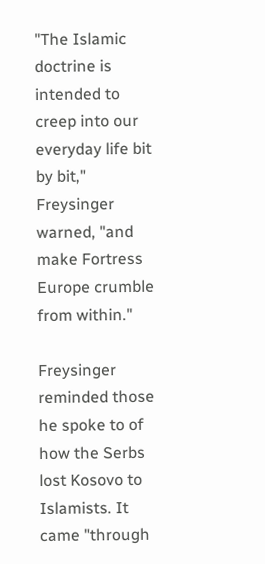"The Islamic doctrine is intended to creep into our everyday life bit by bit," Freysinger warned, "and make Fortress Europe crumble from within."

Freysinger reminded those he spoke to of how the Serbs lost Kosovo to Islamists. It came "through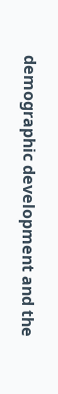demographic development and the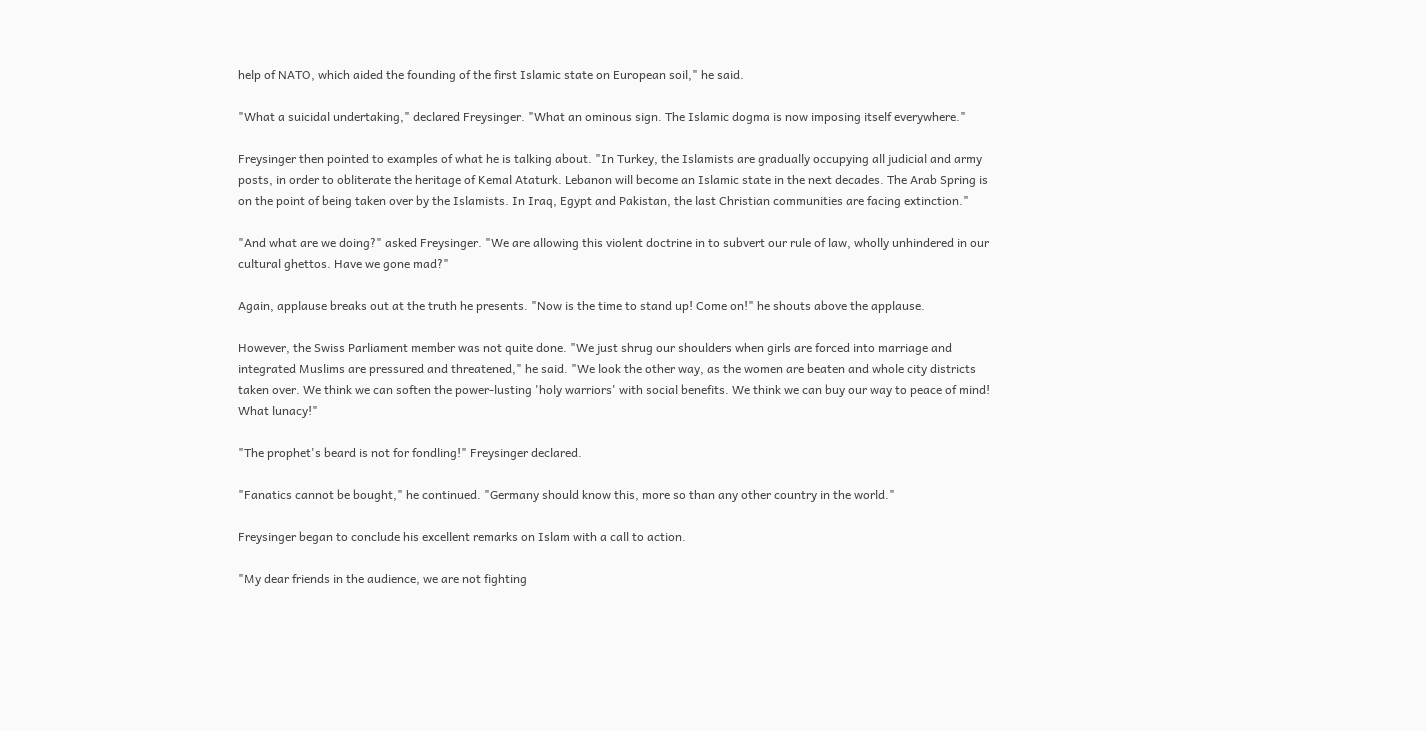help of NATO, which aided the founding of the first Islamic state on European soil," he said.

"What a suicidal undertaking," declared Freysinger. "What an ominous sign. The Islamic dogma is now imposing itself everywhere."

Freysinger then pointed to examples of what he is talking about. "In Turkey, the Islamists are gradually occupying all judicial and army posts, in order to obliterate the heritage of Kemal Ataturk. Lebanon will become an Islamic state in the next decades. The Arab Spring is on the point of being taken over by the Islamists. In Iraq, Egypt and Pakistan, the last Christian communities are facing extinction."

"And what are we doing?" asked Freysinger. "We are allowing this violent doctrine in to subvert our rule of law, wholly unhindered in our cultural ghettos. Have we gone mad?"

Again, applause breaks out at the truth he presents. "Now is the time to stand up! Come on!" he shouts above the applause.

However, the Swiss Parliament member was not quite done. "We just shrug our shoulders when girls are forced into marriage and integrated Muslims are pressured and threatened," he said. "We look the other way, as the women are beaten and whole city districts taken over. We think we can soften the power-lusting 'holy warriors' with social benefits. We think we can buy our way to peace of mind! What lunacy!"

"The prophet's beard is not for fondling!" Freysinger declared.

"Fanatics cannot be bought," he continued. "Germany should know this, more so than any other country in the world."

Freysinger began to conclude his excellent remarks on Islam with a call to action.

"My dear friends in the audience, we are not fighting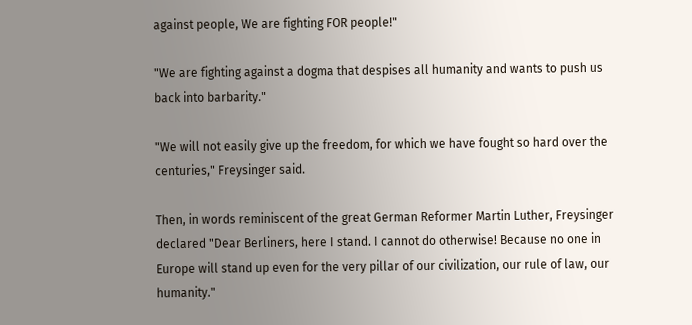against people, We are fighting FOR people!"

"We are fighting against a dogma that despises all humanity and wants to push us back into barbarity."

"We will not easily give up the freedom, for which we have fought so hard over the centuries," Freysinger said.

Then, in words reminiscent of the great German Reformer Martin Luther, Freysinger declared "Dear Berliners, here I stand. I cannot do otherwise! Because no one in Europe will stand up even for the very pillar of our civilization, our rule of law, our humanity."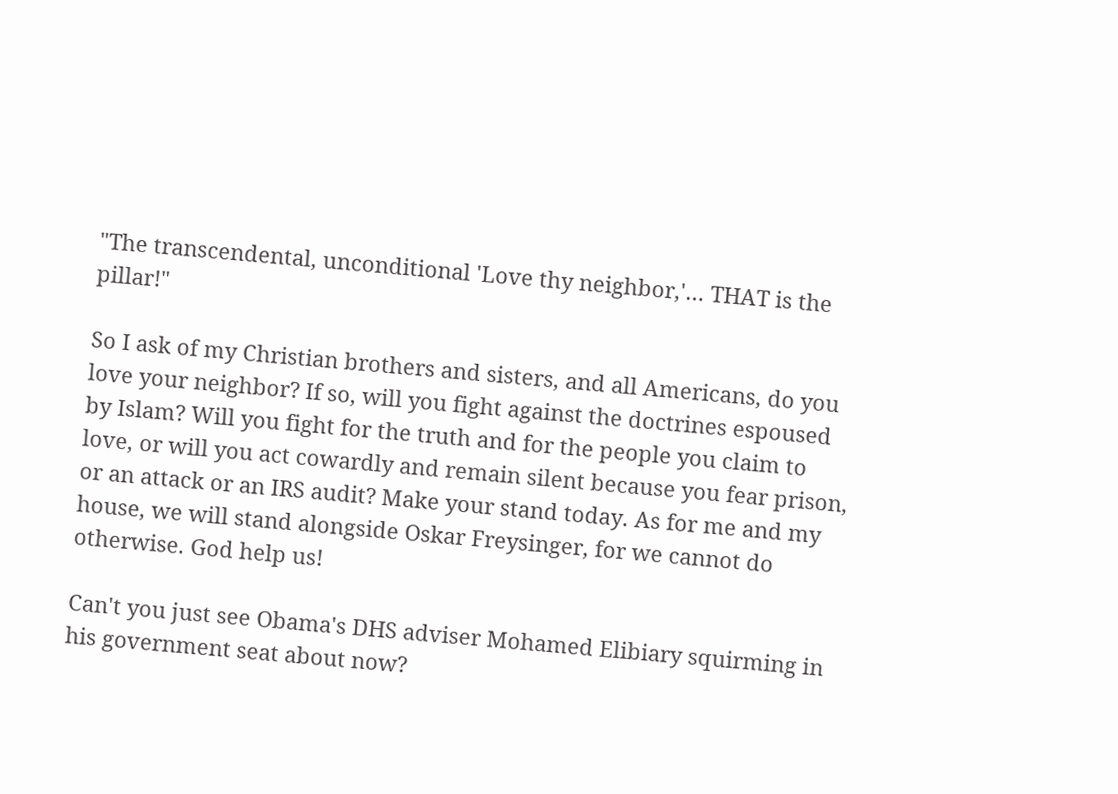"The transcendental, unconditional 'Love thy neighbor,'… THAT is the pillar!"

So I ask of my Christian brothers and sisters, and all Americans, do you love your neighbor? If so, will you fight against the doctrines espoused by Islam? Will you fight for the truth and for the people you claim to love, or will you act cowardly and remain silent because you fear prison, or an attack or an IRS audit? Make your stand today. As for me and my house, we will stand alongside Oskar Freysinger, for we cannot do otherwise. God help us!

Can't you just see Obama's DHS adviser Mohamed Elibiary squirming in his government seat about now?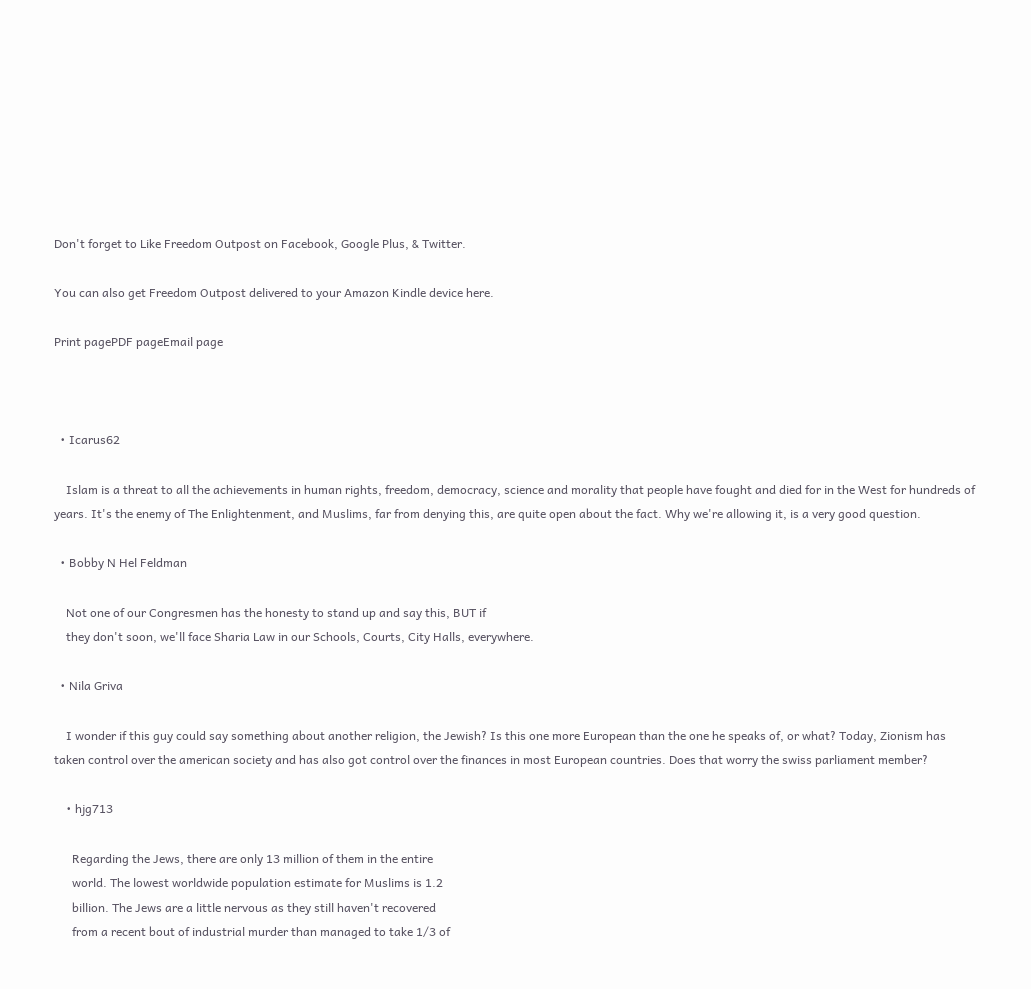Don't forget to Like Freedom Outpost on Facebook, Google Plus, & Twitter.

You can also get Freedom Outpost delivered to your Amazon Kindle device here.

Print pagePDF pageEmail page



  • Icarus62

    Islam is a threat to all the achievements in human rights, freedom, democracy, science and morality that people have fought and died for in the West for hundreds of years. It's the enemy of The Enlightenment, and Muslims, far from denying this, are quite open about the fact. Why we're allowing it, is a very good question.

  • Bobby N Hel Feldman

    Not one of our Congresmen has the honesty to stand up and say this, BUT if
    they don't soon, we'll face Sharia Law in our Schools, Courts, City Halls, everywhere.

  • Nila Griva

    I wonder if this guy could say something about another religion, the Jewish? Is this one more European than the one he speaks of, or what? Today, Zionism has taken control over the american society and has also got control over the finances in most European countries. Does that worry the swiss parliament member?

    • hjg713

      Regarding the Jews, there are only 13 million of them in the entire
      world. The lowest worldwide population estimate for Muslims is 1.2
      billion. The Jews are a little nervous as they still haven't recovered
      from a recent bout of industrial murder than managed to take 1/3 of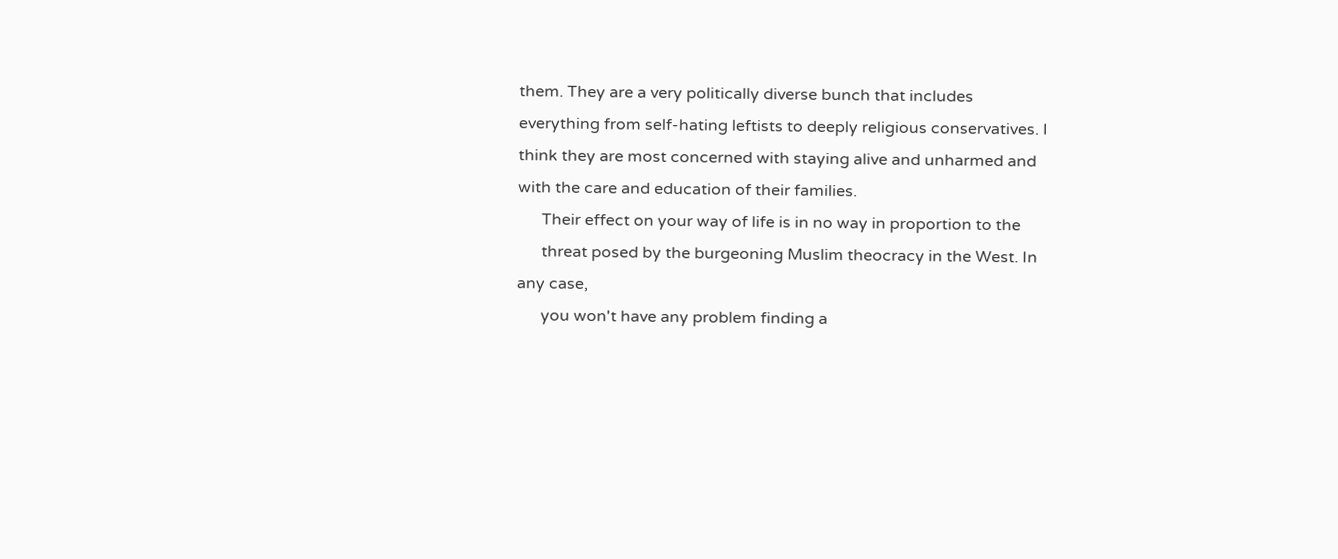them. They are a very politically diverse bunch that includes everything from self-hating leftists to deeply religious conservatives. I think they are most concerned with staying alive and unharmed and with the care and education of their families.
      Their effect on your way of life is in no way in proportion to the
      threat posed by the burgeoning Muslim theocracy in the West. In any case,
      you won't have any problem finding a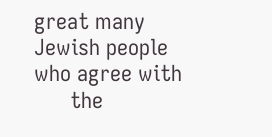great many Jewish people who agree with
      the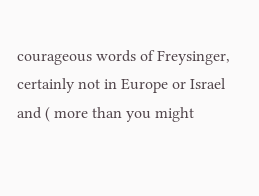courageous words of Freysinger, certainly not in Europe or Israel and ( more than you might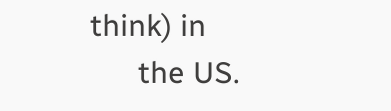think) in
      the US.